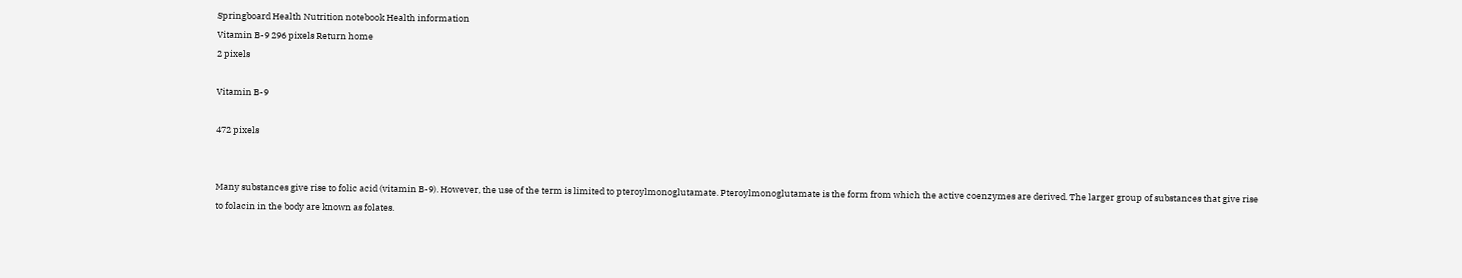Springboard Health Nutrition notebook Health information
Vitamin B-9 296 pixels Return home
2 pixels

Vitamin B-9

472 pixels


Many substances give rise to folic acid (vitamin B-9). However, the use of the term is limited to pteroylmonoglutamate. Pteroylmonoglutamate is the form from which the active coenzymes are derived. The larger group of substances that give rise to folacin in the body are known as folates.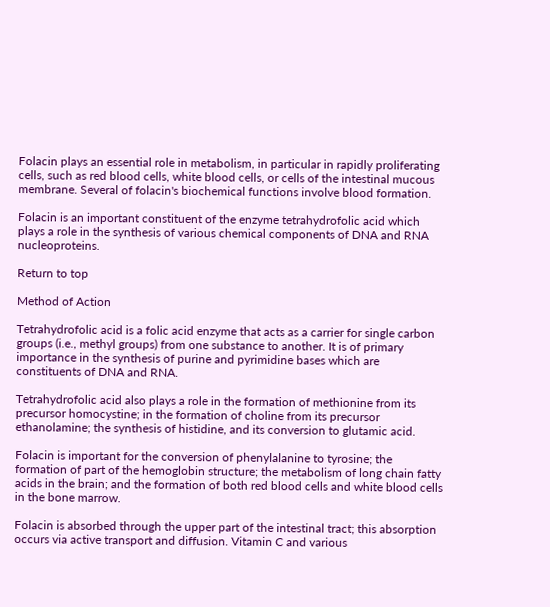Folacin plays an essential role in metabolism, in particular in rapidly proliferating cells, such as red blood cells, white blood cells, or cells of the intestinal mucous membrane. Several of folacin's biochemical functions involve blood formation.

Folacin is an important constituent of the enzyme tetrahydrofolic acid which plays a role in the synthesis of various chemical components of DNA and RNA nucleoproteins.

Return to top

Method of Action

Tetrahydrofolic acid is a folic acid enzyme that acts as a carrier for single carbon groups (i.e., methyl groups) from one substance to another. It is of primary importance in the synthesis of purine and pyrimidine bases which are constituents of DNA and RNA.

Tetrahydrofolic acid also plays a role in the formation of methionine from its precursor homocystine; in the formation of choline from its precursor ethanolamine; the synthesis of histidine, and its conversion to glutamic acid.

Folacin is important for the conversion of phenylalanine to tyrosine; the formation of part of the hemoglobin structure; the metabolism of long chain fatty acids in the brain; and the formation of both red blood cells and white blood cells in the bone marrow.

Folacin is absorbed through the upper part of the intestinal tract; this absorption occurs via active transport and diffusion. Vitamin C and various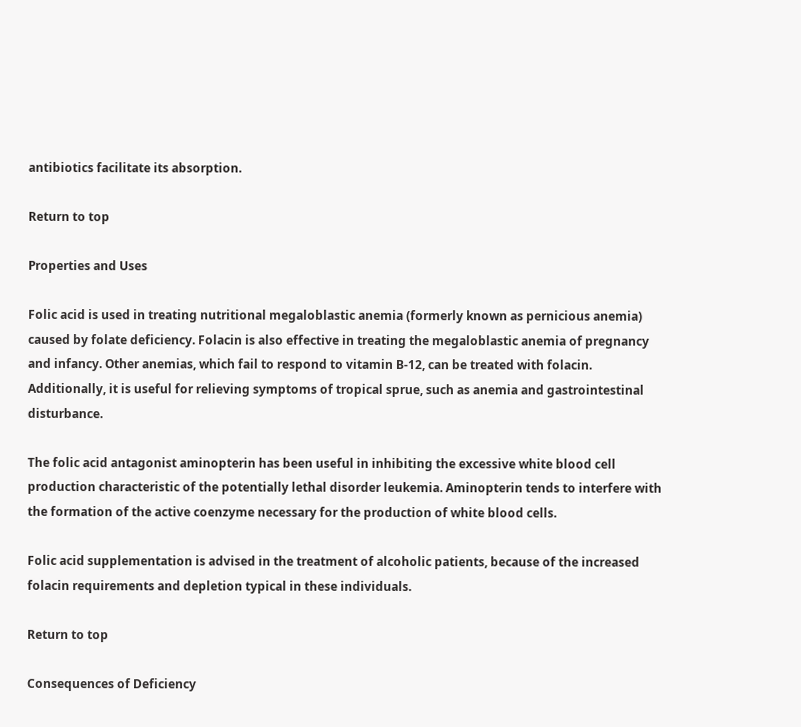antibiotics facilitate its absorption.

Return to top

Properties and Uses

Folic acid is used in treating nutritional megaloblastic anemia (formerly known as pernicious anemia) caused by folate deficiency. Folacin is also effective in treating the megaloblastic anemia of pregnancy and infancy. Other anemias, which fail to respond to vitamin B-12, can be treated with folacin. Additionally, it is useful for relieving symptoms of tropical sprue, such as anemia and gastrointestinal disturbance.

The folic acid antagonist aminopterin has been useful in inhibiting the excessive white blood cell production characteristic of the potentially lethal disorder leukemia. Aminopterin tends to interfere with the formation of the active coenzyme necessary for the production of white blood cells.

Folic acid supplementation is advised in the treatment of alcoholic patients, because of the increased folacin requirements and depletion typical in these individuals.

Return to top

Consequences of Deficiency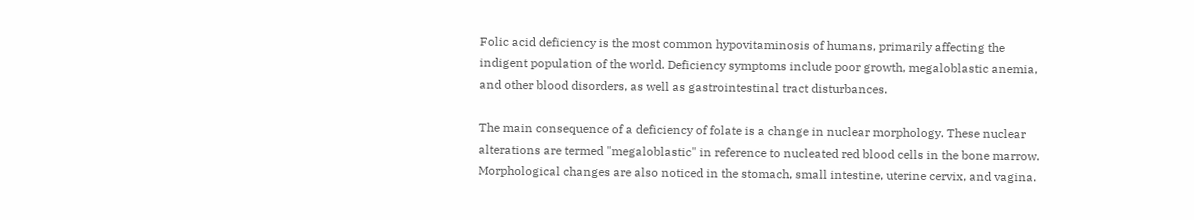Folic acid deficiency is the most common hypovitaminosis of humans, primarily affecting the indigent population of the world. Deficiency symptoms include poor growth, megaloblastic anemia, and other blood disorders, as well as gastrointestinal tract disturbances.

The main consequence of a deficiency of folate is a change in nuclear morphology. These nuclear alterations are termed "megaloblastic" in reference to nucleated red blood cells in the bone marrow. Morphological changes are also noticed in the stomach, small intestine, uterine cervix, and vagina.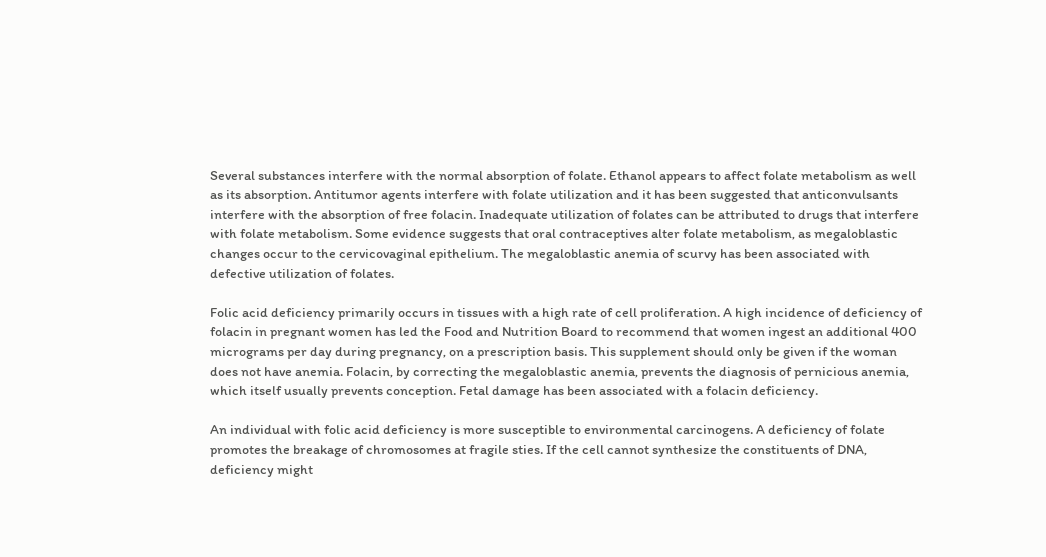Several substances interfere with the normal absorption of folate. Ethanol appears to affect folate metabolism as well as its absorption. Antitumor agents interfere with folate utilization and it has been suggested that anticonvulsants interfere with the absorption of free folacin. Inadequate utilization of folates can be attributed to drugs that interfere with folate metabolism. Some evidence suggests that oral contraceptives alter folate metabolism, as megaloblastic changes occur to the cervicovaginal epithelium. The megaloblastic anemia of scurvy has been associated with defective utilization of folates.

Folic acid deficiency primarily occurs in tissues with a high rate of cell proliferation. A high incidence of deficiency of folacin in pregnant women has led the Food and Nutrition Board to recommend that women ingest an additional 400 micrograms per day during pregnancy, on a prescription basis. This supplement should only be given if the woman does not have anemia. Folacin, by correcting the megaloblastic anemia, prevents the diagnosis of pernicious anemia, which itself usually prevents conception. Fetal damage has been associated with a folacin deficiency.

An individual with folic acid deficiency is more susceptible to environmental carcinogens. A deficiency of folate promotes the breakage of chromosomes at fragile sties. If the cell cannot synthesize the constituents of DNA, deficiency might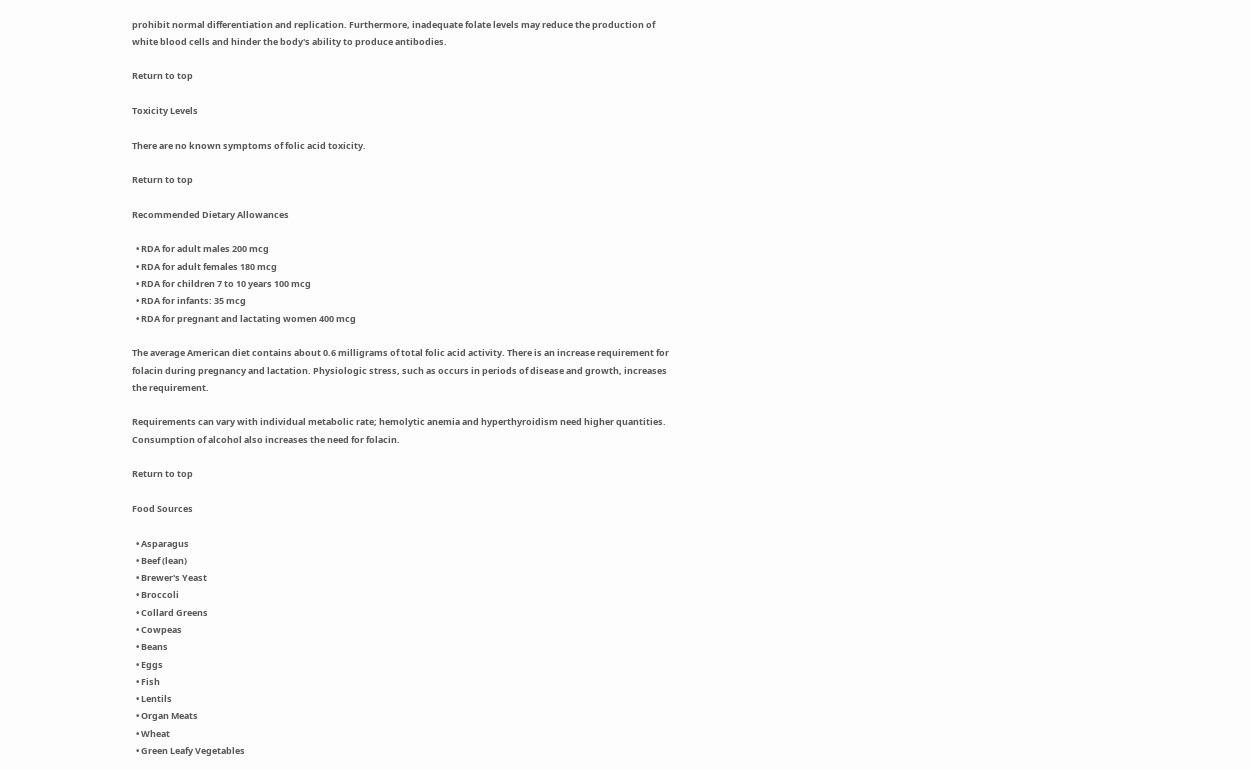prohibit normal differentiation and replication. Furthermore, inadequate folate levels may reduce the production of white blood cells and hinder the body's ability to produce antibodies.

Return to top

Toxicity Levels

There are no known symptoms of folic acid toxicity.

Return to top

Recommended Dietary Allowances

  • RDA for adult males 200 mcg
  • RDA for adult females 180 mcg
  • RDA for children 7 to 10 years 100 mcg
  • RDA for infants: 35 mcg
  • RDA for pregnant and lactating women 400 mcg

The average American diet contains about 0.6 milligrams of total folic acid activity. There is an increase requirement for folacin during pregnancy and lactation. Physiologic stress, such as occurs in periods of disease and growth, increases the requirement.

Requirements can vary with individual metabolic rate; hemolytic anemia and hyperthyroidism need higher quantities. Consumption of alcohol also increases the need for folacin.

Return to top

Food Sources

  • Asparagus
  • Beef (lean)
  • Brewer's Yeast
  • Broccoli
  • Collard Greens
  • Cowpeas
  • Beans
  • Eggs
  • Fish
  • Lentils
  • Organ Meats
  • Wheat
  • Green Leafy Vegetables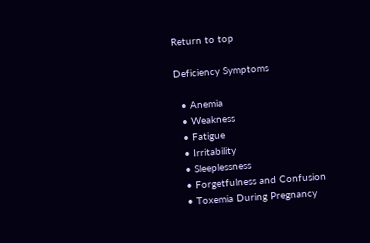Return to top

Deficiency Symptoms

  • Anemia
  • Weakness
  • Fatigue
  • Irritability
  • Sleeplessness
  • Forgetfulness and Confusion
  • Toxemia During Pregnancy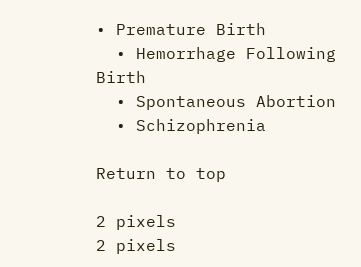• Premature Birth
  • Hemorrhage Following Birth
  • Spontaneous Abortion
  • Schizophrenia

Return to top

2 pixels
2 pixels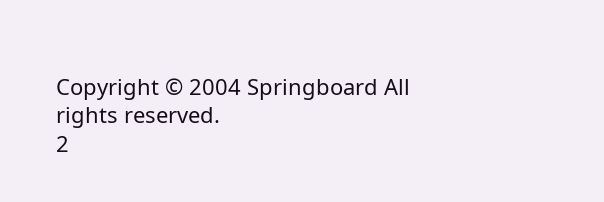Copyright © 2004 Springboard All rights reserved.
2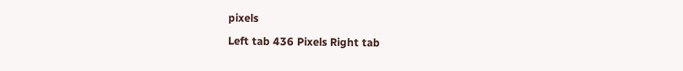pixels
Left tab 436 Pixels Right tab